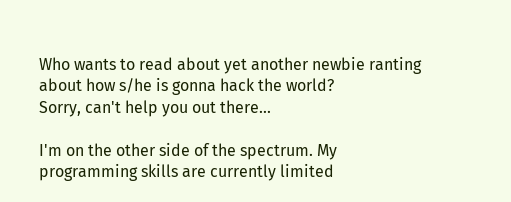Who wants to read about yet another newbie ranting about how s/he is gonna hack the world?
Sorry, can't help you out there...

I'm on the other side of the spectrum. My programming skills are currently limited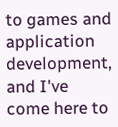to games and application development, and I've come here to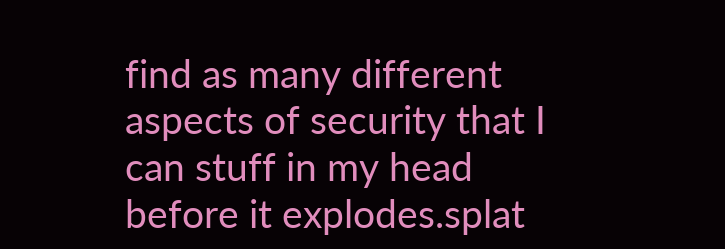find as many different aspects of security that I can stuff in my head before it explodes.splat